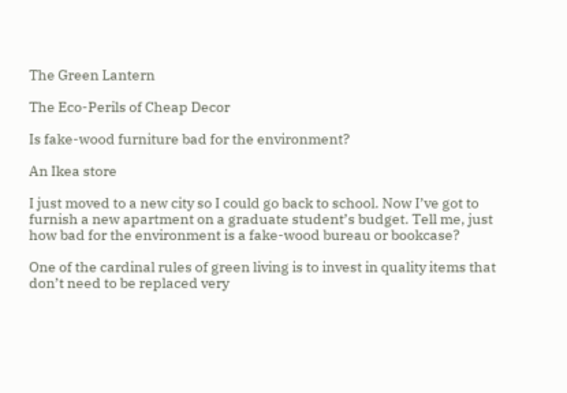The Green Lantern

The Eco-Perils of Cheap Decor

Is fake-wood furniture bad for the environment?

An Ikea store

I just moved to a new city so I could go back to school. Now I’ve got to furnish a new apartment on a graduate student’s budget. Tell me, just how bad for the environment is a fake-wood bureau or bookcase?

One of the cardinal rules of green living is to invest in quality items that don’t need to be replaced very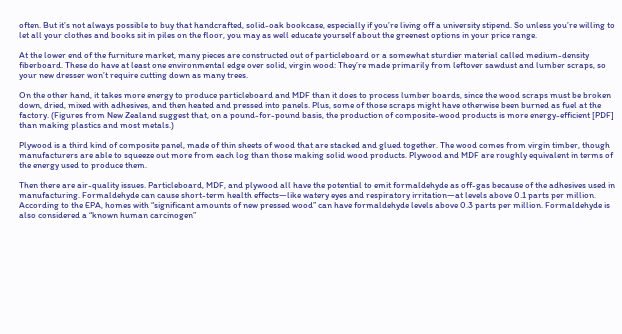often. But it’s not always possible to buy that handcrafted, solid-oak bookcase, especially if you’re living off a university stipend. So unless you’re willing to let all your clothes and books sit in piles on the floor, you may as well educate yourself about the greenest options in your price range.

At the lower end of the furniture market, many pieces are constructed out of particleboard or a somewhat sturdier material called medium-density fiberboard. These do have at least one environmental edge over solid, virgin wood: They’re made primarily from leftover sawdust and lumber scraps, so your new dresser won’t require cutting down as many trees.

On the other hand, it takes more energy to produce particleboard and MDF than it does to process lumber boards, since the wood scraps must be broken down, dried, mixed with adhesives, and then heated and pressed into panels. Plus, some of those scraps might have otherwise been burned as fuel at the factory. (Figures from New Zealand suggest that, on a pound-for-pound basis, the production of composite-wood products is more energy-efficient [PDF] than making plastics and most metals.)

Plywood is a third kind of composite panel, made of thin sheets of wood that are stacked and glued together. The wood comes from virgin timber, though manufacturers are able to squeeze out more from each log than those making solid wood products. Plywood and MDF are roughly equivalent in terms of the energy used to produce them.

Then there are air-quality issues. Particleboard, MDF, and plywood all have the potential to emit formaldehyde as off-gas because of the adhesives used in manufacturing. Formaldehyde can cause short-term health effects—like watery eyes and respiratory irritation—at levels above 0.1 parts per million. According to the EPA, homes with “significant amounts of new pressed wood” can have formaldehyde levels above 0.3 parts per million. Formaldehyde is also considered a “known human carcinogen”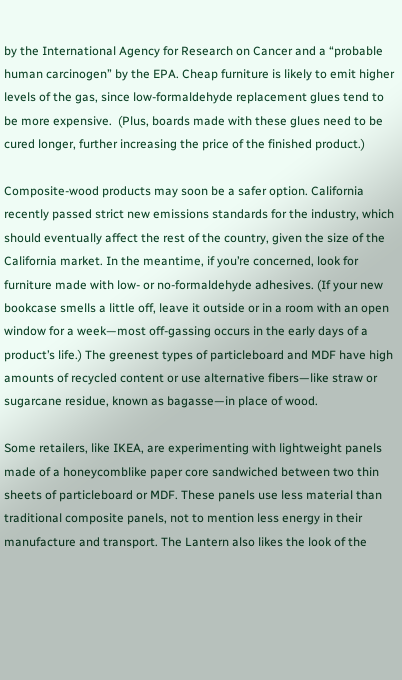by the International Agency for Research on Cancer and a “probable human carcinogen” by the EPA. Cheap furniture is likely to emit higher levels of the gas, since low-formaldehyde replacement glues tend to be more expensive.  (Plus, boards made with these glues need to be cured longer, further increasing the price of the finished product.)

Composite-wood products may soon be a safer option. California recently passed strict new emissions standards for the industry, which should eventually affect the rest of the country, given the size of the California market. In the meantime, if you’re concerned, look for furniture made with low- or no-formaldehyde adhesives. (If your new bookcase smells a little off, leave it outside or in a room with an open window for a week—most off-gassing occurs in the early days of a product’s life.) The greenest types of particleboard and MDF have high amounts of recycled content or use alternative fibers—like straw or sugarcane residue, known as bagasse—in place of wood.

Some retailers, like IKEA, are experimenting with lightweight panels made of a honeycomblike paper core sandwiched between two thin sheets of particleboard or MDF. These panels use less material than traditional composite panels, not to mention less energy in their manufacture and transport. The Lantern also likes the look of the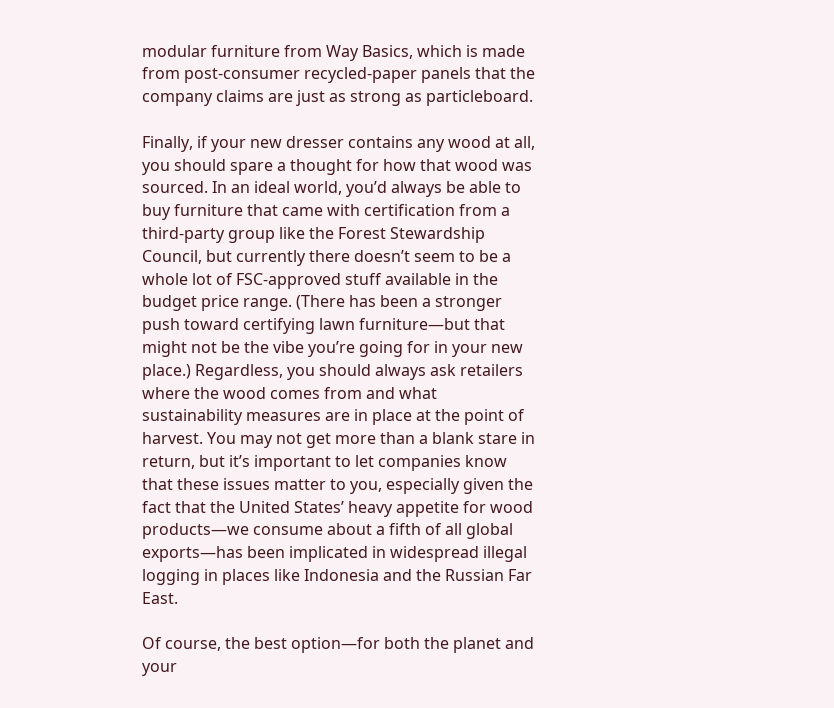modular furniture from Way Basics, which is made from post-consumer recycled-paper panels that the company claims are just as strong as particleboard.

Finally, if your new dresser contains any wood at all, you should spare a thought for how that wood was sourced. In an ideal world, you’d always be able to buy furniture that came with certification from a third-party group like the Forest Stewardship Council, but currently there doesn’t seem to be a whole lot of FSC-approved stuff available in the budget price range. (There has been a stronger push toward certifying lawn furniture—but that might not be the vibe you’re going for in your new place.) Regardless, you should always ask retailers where the wood comes from and what sustainability measures are in place at the point of harvest. You may not get more than a blank stare in return, but it’s important to let companies know that these issues matter to you, especially given the fact that the United States’ heavy appetite for wood products—we consume about a fifth of all global exports—has been implicated in widespread illegal logging in places like Indonesia and the Russian Far East.

Of course, the best option—for both the planet and your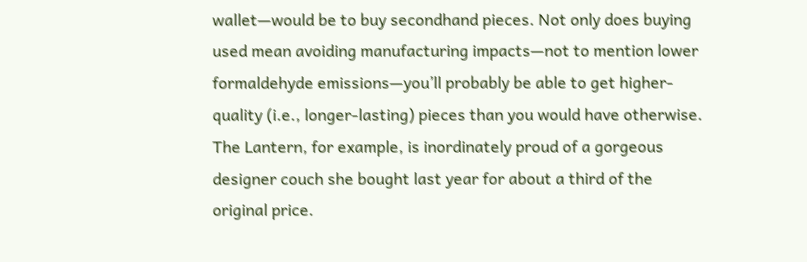wallet—would be to buy secondhand pieces. Not only does buying used mean avoiding manufacturing impacts—not to mention lower formaldehyde emissions—you’ll probably be able to get higher-quality (i.e., longer-lasting) pieces than you would have otherwise. The Lantern, for example, is inordinately proud of a gorgeous designer couch she bought last year for about a third of the original price.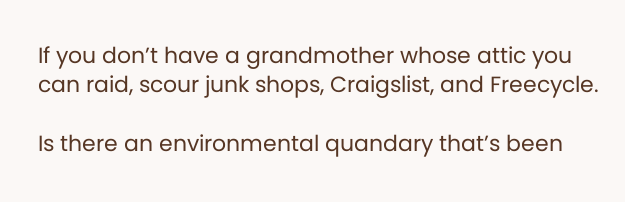If you don’t have a grandmother whose attic you can raid, scour junk shops, Craigslist, and Freecycle.

Is there an environmental quandary that’s been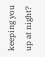keeping you up at night?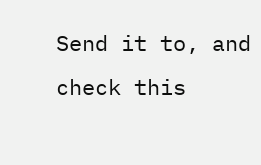Send it to, and check this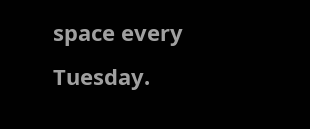space every Tuesday.